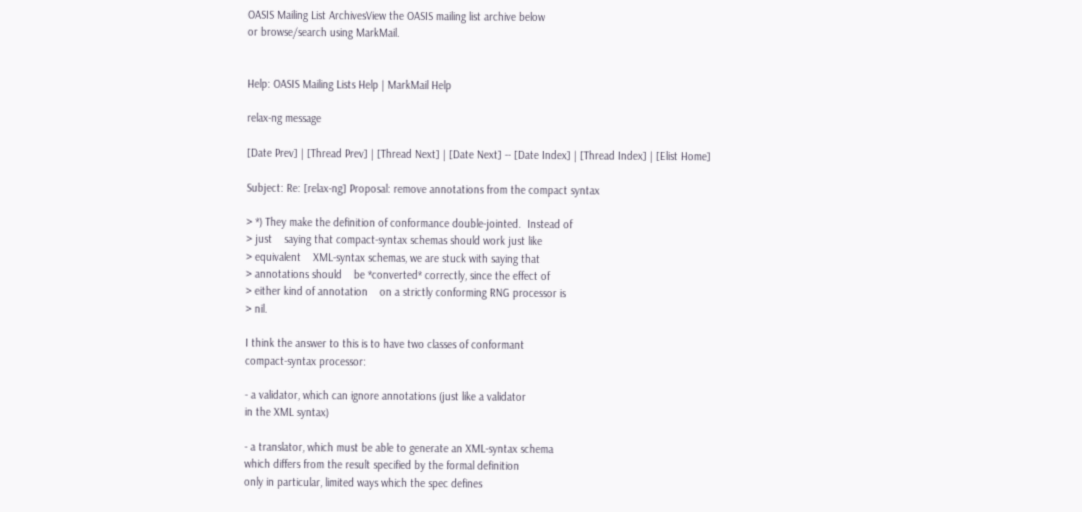OASIS Mailing List ArchivesView the OASIS mailing list archive below
or browse/search using MarkMail.


Help: OASIS Mailing Lists Help | MarkMail Help

relax-ng message

[Date Prev] | [Thread Prev] | [Thread Next] | [Date Next] -- [Date Index] | [Thread Index] | [Elist Home]

Subject: Re: [relax-ng] Proposal: remove annotations from the compact syntax

> *) They make the definition of conformance double-jointed.  Instead of
> just    saying that compact-syntax schemas should work just like
> equivalent    XML-syntax schemas, we are stuck with saying that
> annotations should    be *converted* correctly, since the effect of
> either kind of annotation    on a strictly conforming RNG processor is
> nil.

I think the answer to this is to have two classes of conformant
compact-syntax processor:

- a validator, which can ignore annotations (just like a validator
in the XML syntax)

- a translator, which must be able to generate an XML-syntax schema
which differs from the result specified by the formal definition
only in particular, limited ways which the spec defines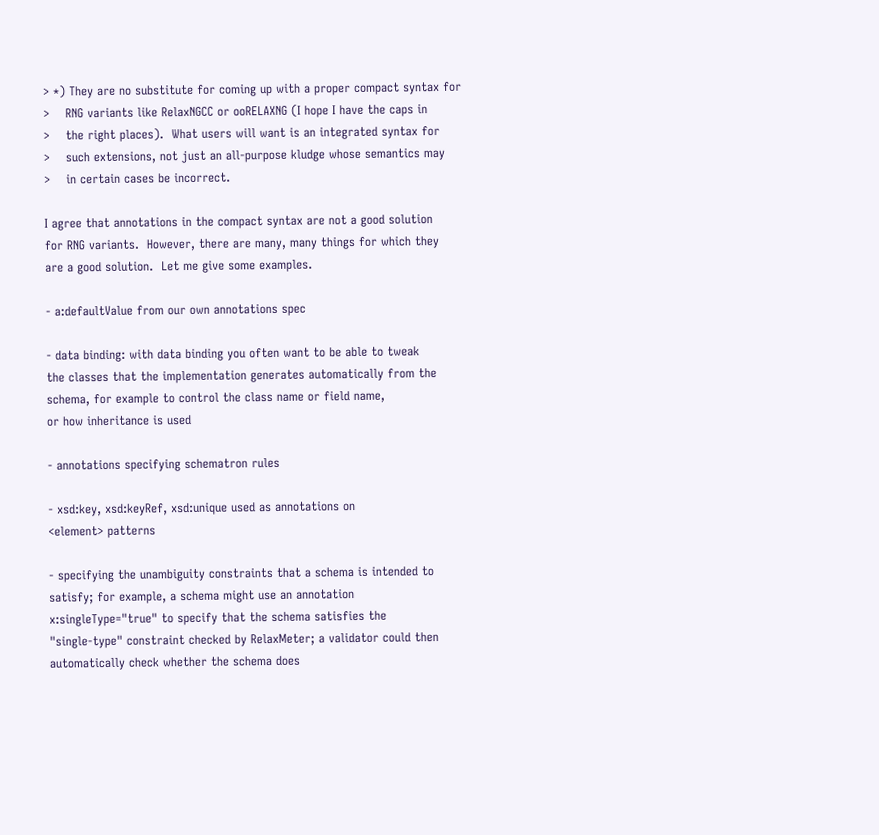> *) They are no substitute for coming up with a proper compact syntax for
>    RNG variants like RelaxNGCC or ooRELAXNG (I hope I have the caps in
>    the right places).  What users will want is an integrated syntax for
>    such extensions, not just an all-purpose kludge whose semantics may
>    in certain cases be incorrect.

I agree that annotations in the compact syntax are not a good solution
for RNG variants.  However, there are many, many things for which they
are a good solution.  Let me give some examples.

- a:defaultValue from our own annotations spec

- data binding: with data binding you often want to be able to tweak
the classes that the implementation generates automatically from the
schema, for example to control the class name or field name,
or how inheritance is used

- annotations specifying schematron rules

- xsd:key, xsd:keyRef, xsd:unique used as annotations on
<element> patterns

- specifying the unambiguity constraints that a schema is intended to
satisfy; for example, a schema might use an annotation
x:singleType="true" to specify that the schema satisfies the
"single-type" constraint checked by RelaxMeter; a validator could then
automatically check whether the schema does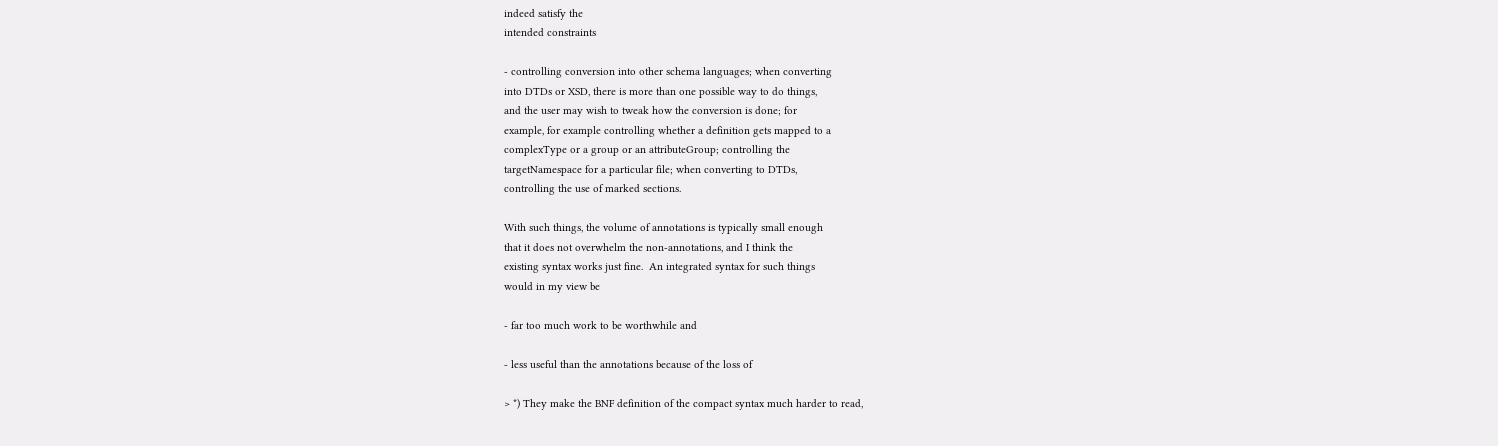indeed satisfy the
intended constraints

- controlling conversion into other schema languages; when converting
into DTDs or XSD, there is more than one possible way to do things,
and the user may wish to tweak how the conversion is done; for
example, for example controlling whether a definition gets mapped to a
complexType or a group or an attributeGroup; controlling the
targetNamespace for a particular file; when converting to DTDs,
controlling the use of marked sections.

With such things, the volume of annotations is typically small enough
that it does not overwhelm the non-annotations, and I think the
existing syntax works just fine.  An integrated syntax for such things
would in my view be

- far too much work to be worthwhile and

- less useful than the annotations because of the loss of

> *) They make the BNF definition of the compact syntax much harder to read,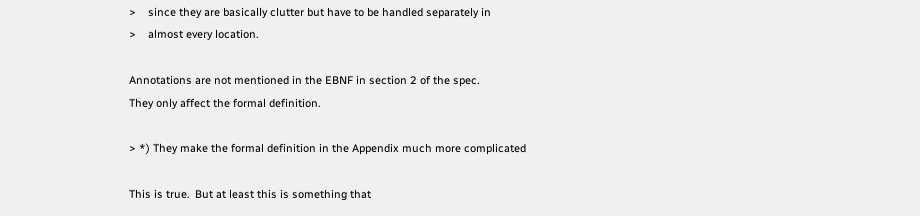>    since they are basically clutter but have to be handled separately in
>    almost every location.

Annotations are not mentioned in the EBNF in section 2 of the spec.
They only affect the formal definition.

> *) They make the formal definition in the Appendix much more complicated

This is true.  But at least this is something that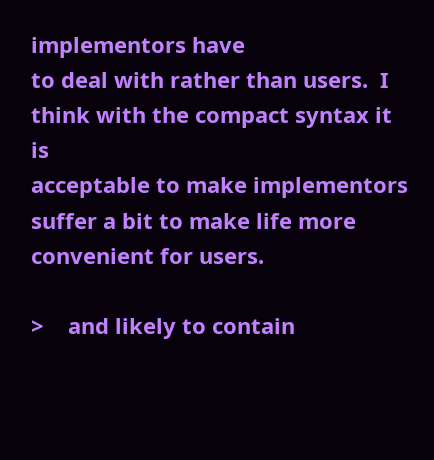implementors have
to deal with rather than users.  I think with the compact syntax it is
acceptable to make implementors suffer a bit to make life more
convenient for users.

>    and likely to contain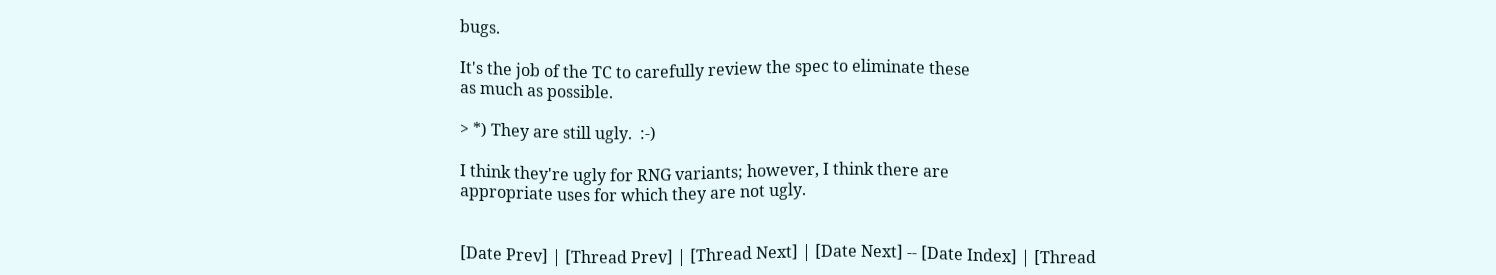bugs.

It's the job of the TC to carefully review the spec to eliminate these
as much as possible.

> *) They are still ugly.  :-)

I think they're ugly for RNG variants; however, I think there are
appropriate uses for which they are not ugly.


[Date Prev] | [Thread Prev] | [Thread Next] | [Date Next] -- [Date Index] | [Thread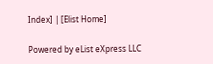Index] | [Elist Home]

Powered by eList eXpress LLC